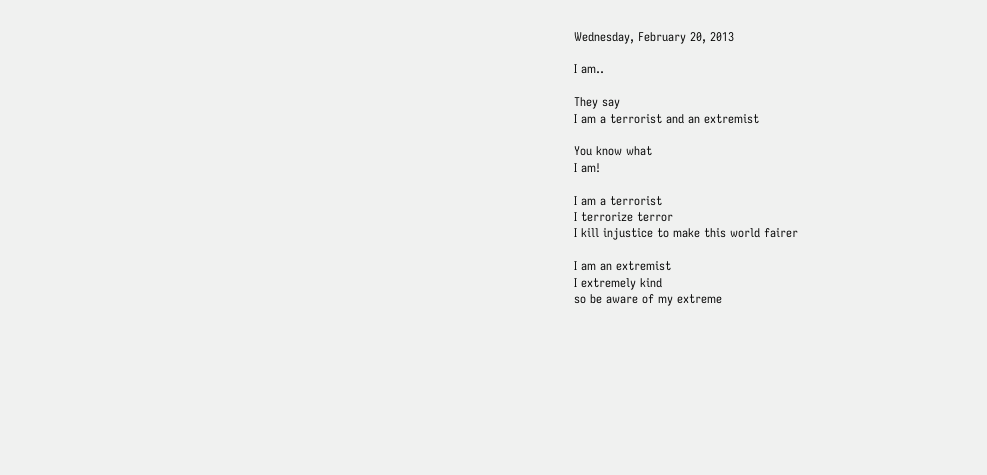Wednesday, February 20, 2013

I am..

They say
I am a terrorist and an extremist

You know what
I am!

I am a terrorist
I terrorize terror
I kill injustice to make this world fairer

I am an extremist
I extremely kind
so be aware of my extreme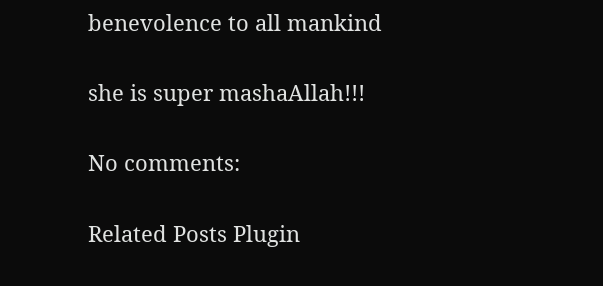benevolence to all mankind

she is super mashaAllah!!!

No comments:

Related Posts Plugin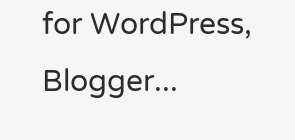for WordPress, Blogger...